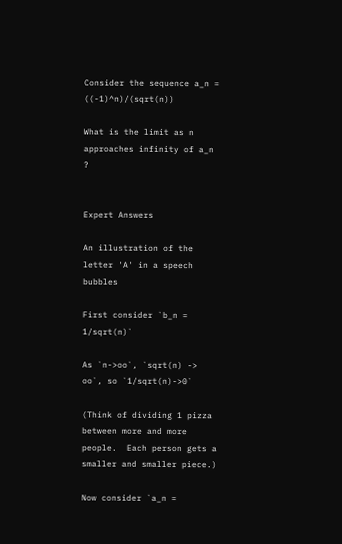Consider the sequence a_n = ((-1)^n)/(sqrt(n))

What is the limit as n approaches infinity of a_n  ?


Expert Answers

An illustration of the letter 'A' in a speech bubbles

First consider `b_n = 1/sqrt(n)`

As `n->oo`, `sqrt(n) -> oo`, so `1/sqrt(n)->0`

(Think of dividing 1 pizza between more and more people.  Each person gets a smaller and smaller piece.)

Now consider `a_n =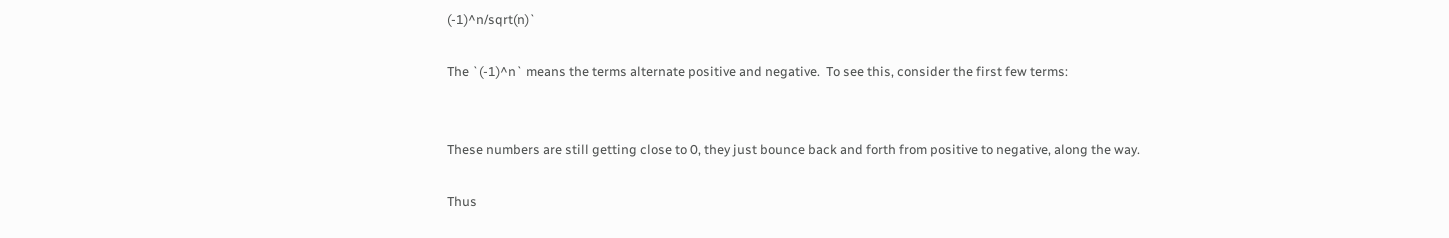(-1)^n/sqrt(n)`

The `(-1)^n` means the terms alternate positive and negative.  To see this, consider the first few terms:


These numbers are still getting close to 0, they just bounce back and forth from positive to negative, along the way.

Thus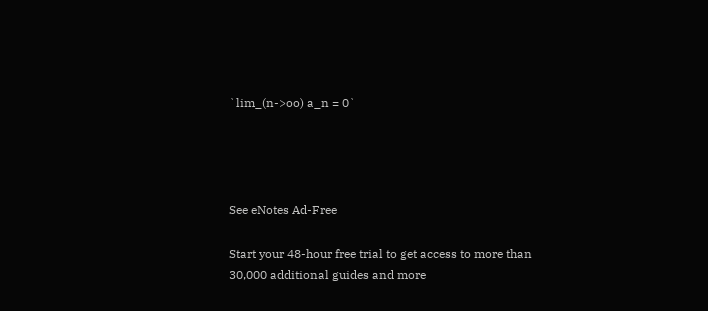`lim_(n->oo) a_n = 0`




See eNotes Ad-Free

Start your 48-hour free trial to get access to more than 30,000 additional guides and more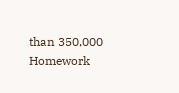than 350,000 Homework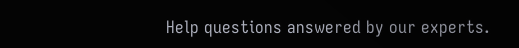Help questions answered by our experts.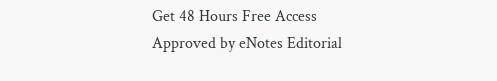Get 48 Hours Free Access
Approved by eNotes Editorial